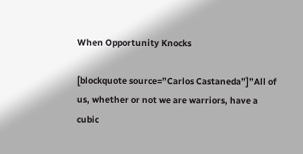When Opportunity Knocks

[blockquote source=”Carlos Castaneda”]”All of us, whether or not we are warriors, have a cubic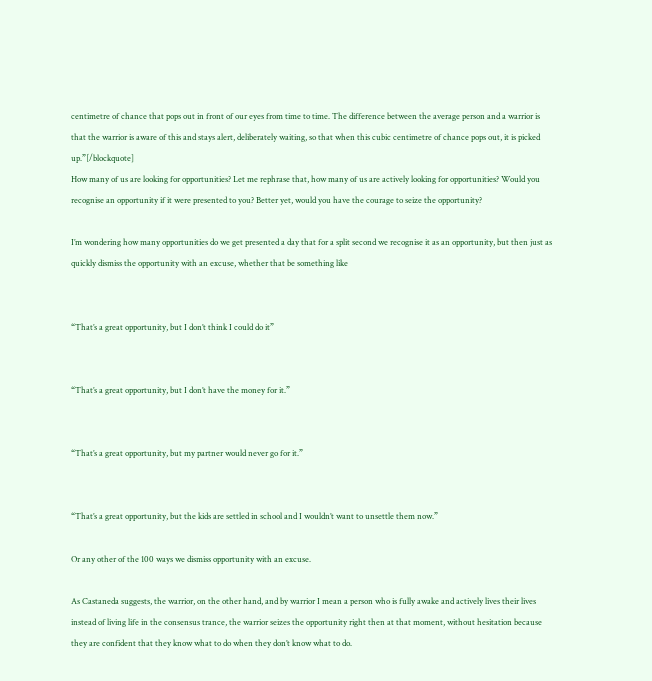centimetre of chance that pops out in front of our eyes from time to time. The difference between the average person and a warrior is that the warrior is aware of this and stays alert, deliberately waiting, so that when this cubic centimetre of chance pops out, it is picked up.”[/blockquote]
How many of us are looking for opportunities? Let me rephrase that, how many of us are actively looking for opportunities? Would you recognise an opportunity if it were presented to you? Better yet, would you have the courage to seize the opportunity?

I’m wondering how many opportunities do we get presented a day that for a split second we recognise it as an opportunity, but then just as quickly dismiss the opportunity with an excuse, whether that be something like


“That’s a great opportunity, but I don’t think I could do it”


“That’s a great opportunity, but I don’t have the money for it.”


“That’s a great opportunity, but my partner would never go for it.”


“That’s a great opportunity, but the kids are settled in school and I wouldn’t want to unsettle them now.”

Or any other of the 100 ways we dismiss opportunity with an excuse.

As Castaneda suggests, the warrior, on the other hand, and by warrior I mean a person who is fully awake and actively lives their lives instead of living life in the consensus trance, the warrior seizes the opportunity right then at that moment, without hesitation because they are confident that they know what to do when they don’t know what to do.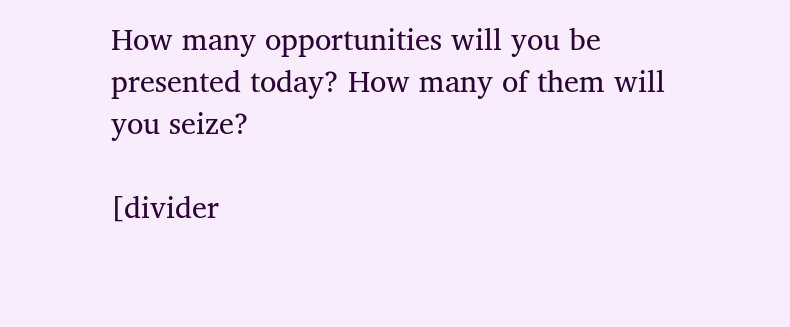How many opportunities will you be presented today? How many of them will you seize?

[divider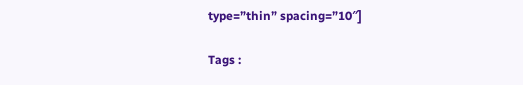type=”thin” spacing=”10″]

Tags :